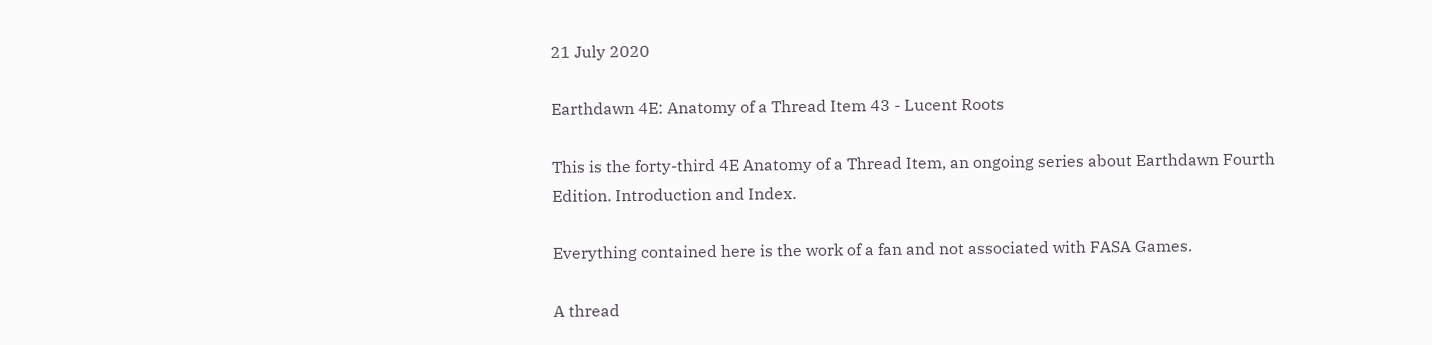21 July 2020

Earthdawn 4E: Anatomy of a Thread Item 43 - Lucent Roots

This is the forty-third 4E Anatomy of a Thread Item, an ongoing series about Earthdawn Fourth Edition. Introduction and Index.

Everything contained here is the work of a fan and not associated with FASA Games.

A thread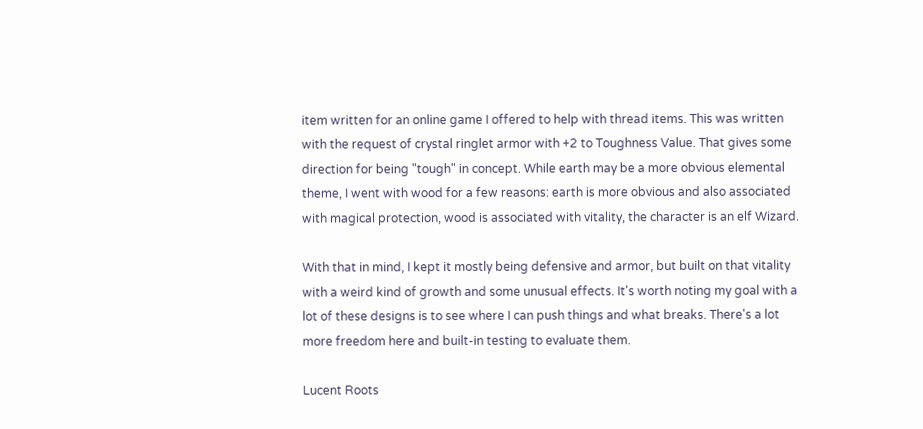item written for an online game I offered to help with thread items. This was written with the request of crystal ringlet armor with +2 to Toughness Value. That gives some direction for being "tough" in concept. While earth may be a more obvious elemental theme, I went with wood for a few reasons: earth is more obvious and also associated with magical protection, wood is associated with vitality, the character is an elf Wizard.

With that in mind, I kept it mostly being defensive and armor, but built on that vitality with a weird kind of growth and some unusual effects. It's worth noting my goal with a lot of these designs is to see where I can push things and what breaks. There's a lot more freedom here and built-in testing to evaluate them.

Lucent Roots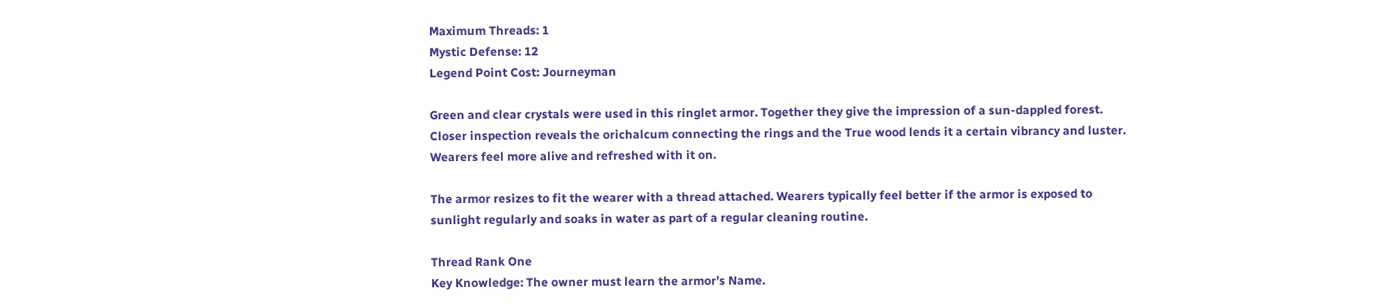Maximum Threads: 1
Mystic Defense: 12
Legend Point Cost: Journeyman

Green and clear crystals were used in this ringlet armor. Together they give the impression of a sun-dappled forest. Closer inspection reveals the orichalcum connecting the rings and the True wood lends it a certain vibrancy and luster. Wearers feel more alive and refreshed with it on.

The armor resizes to fit the wearer with a thread attached. Wearers typically feel better if the armor is exposed to sunlight regularly and soaks in water as part of a regular cleaning routine.

Thread Rank One
Key Knowledge: The owner must learn the armor’s Name.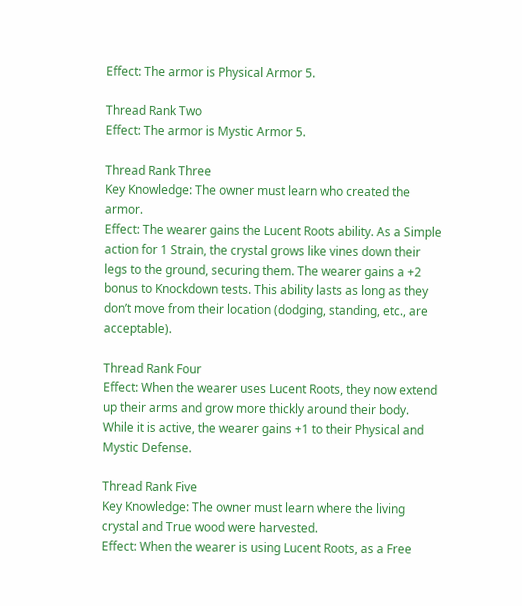Effect: The armor is Physical Armor 5.

Thread Rank Two
Effect: The armor is Mystic Armor 5.

Thread Rank Three
Key Knowledge: The owner must learn who created the armor.
Effect: The wearer gains the Lucent Roots ability. As a Simple action for 1 Strain, the crystal grows like vines down their legs to the ground, securing them. The wearer gains a +2 bonus to Knockdown tests. This ability lasts as long as they don’t move from their location (dodging, standing, etc., are acceptable).

Thread Rank Four
Effect: When the wearer uses Lucent Roots, they now extend up their arms and grow more thickly around their body. While it is active, the wearer gains +1 to their Physical and Mystic Defense.

Thread Rank Five
Key Knowledge: The owner must learn where the living crystal and True wood were harvested.
Effect: When the wearer is using Lucent Roots, as a Free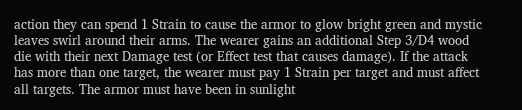action they can spend 1 Strain to cause the armor to glow bright green and mystic leaves swirl around their arms. The wearer gains an additional Step 3/D4 wood die with their next Damage test (or Effect test that causes damage). If the attack has more than one target, the wearer must pay 1 Strain per target and must affect all targets. The armor must have been in sunlight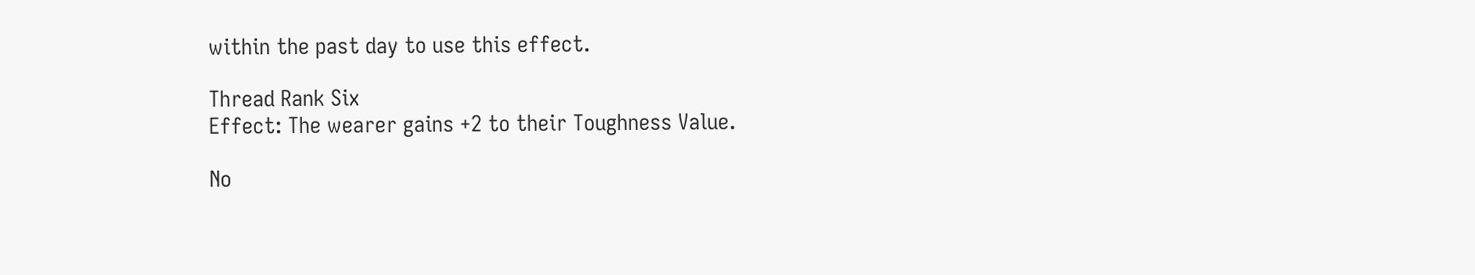within the past day to use this effect.

Thread Rank Six
Effect: The wearer gains +2 to their Toughness Value.

No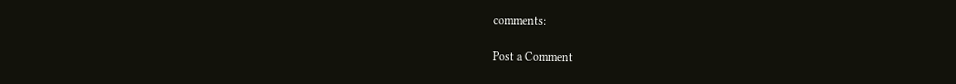comments:

Post a Comment